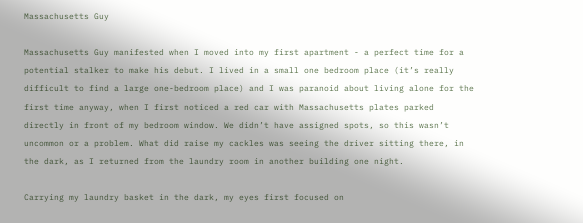Massachusetts Guy

Massachusetts Guy manifested when I moved into my first apartment - a perfect time for a potential stalker to make his debut. I lived in a small one bedroom place (it’s really difficult to find a large one-bedroom place) and I was paranoid about living alone for the first time anyway, when I first noticed a red car with Massachusetts plates parked directly in front of my bedroom window. We didn’t have assigned spots, so this wasn’t uncommon or a problem. What did raise my cackles was seeing the driver sitting there, in the dark, as I returned from the laundry room in another building one night.

Carrying my laundry basket in the dark, my eyes first focused on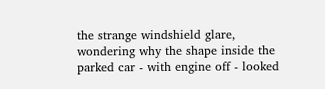the strange windshield glare, wondering why the shape inside the parked car - with engine off - looked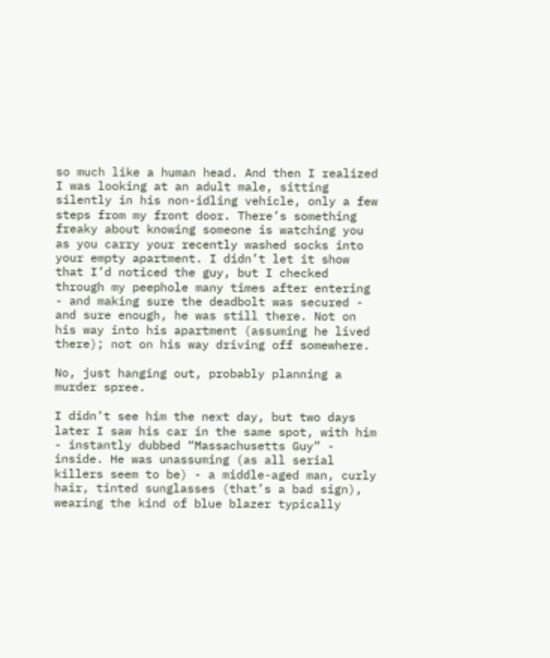so much like a human head. And then I realized I was looking at an adult male, sitting silently in his non-idling vehicle, only a few steps from my front door. There’s something freaky about knowing someone is watching you as you carry your recently washed socks into your empty apartment. I didn’t let it show that I’d noticed the guy, but I checked through my peephole many times after entering - and making sure the deadbolt was secured - and sure enough, he was still there. Not on his way into his apartment (assuming he lived there); not on his way driving off somewhere.

No, just hanging out, probably planning a murder spree.

I didn’t see him the next day, but two days later I saw his car in the same spot, with him - instantly dubbed “Massachusetts Guy” - inside. He was unassuming (as all serial killers seem to be) - a middle-aged man, curly hair, tinted sunglasses (that’s a bad sign), wearing the kind of blue blazer typically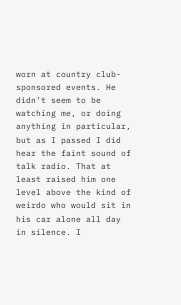worn at country club-sponsored events. He didn’t seem to be watching me, or doing anything in particular, but as I passed I did hear the faint sound of talk radio. That at least raised him one level above the kind of weirdo who would sit in his car alone all day in silence. I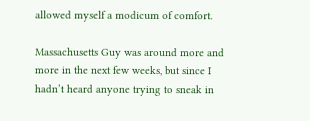allowed myself a modicum of comfort.

Massachusetts Guy was around more and more in the next few weeks, but since I hadn’t heard anyone trying to sneak in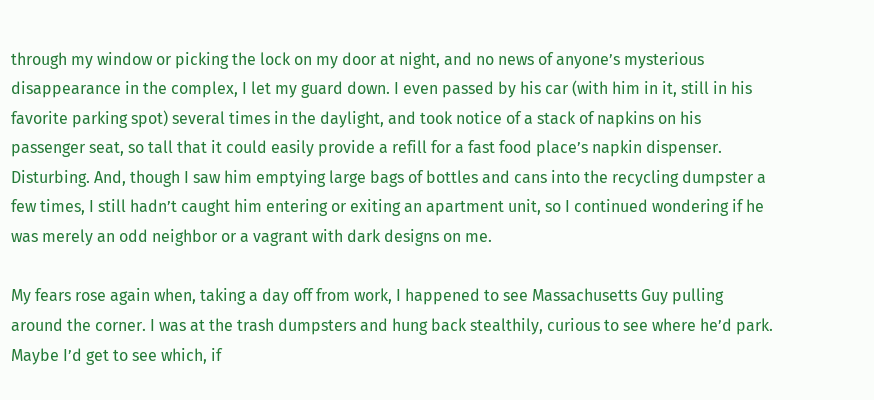through my window or picking the lock on my door at night, and no news of anyone’s mysterious disappearance in the complex, I let my guard down. I even passed by his car (with him in it, still in his favorite parking spot) several times in the daylight, and took notice of a stack of napkins on his passenger seat, so tall that it could easily provide a refill for a fast food place’s napkin dispenser. Disturbing. And, though I saw him emptying large bags of bottles and cans into the recycling dumpster a few times, I still hadn’t caught him entering or exiting an apartment unit, so I continued wondering if he was merely an odd neighbor or a vagrant with dark designs on me.

My fears rose again when, taking a day off from work, I happened to see Massachusetts Guy pulling around the corner. I was at the trash dumpsters and hung back stealthily, curious to see where he’d park. Maybe I’d get to see which, if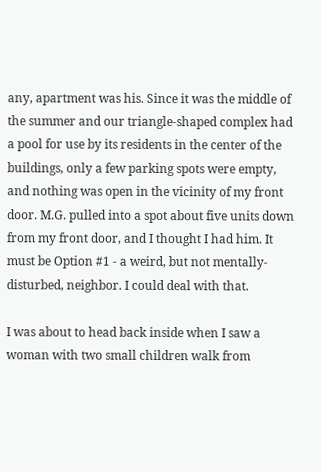any, apartment was his. Since it was the middle of the summer and our triangle-shaped complex had a pool for use by its residents in the center of the buildings, only a few parking spots were empty, and nothing was open in the vicinity of my front door. M.G. pulled into a spot about five units down from my front door, and I thought I had him. It must be Option #1 - a weird, but not mentally-disturbed, neighbor. I could deal with that.

I was about to head back inside when I saw a woman with two small children walk from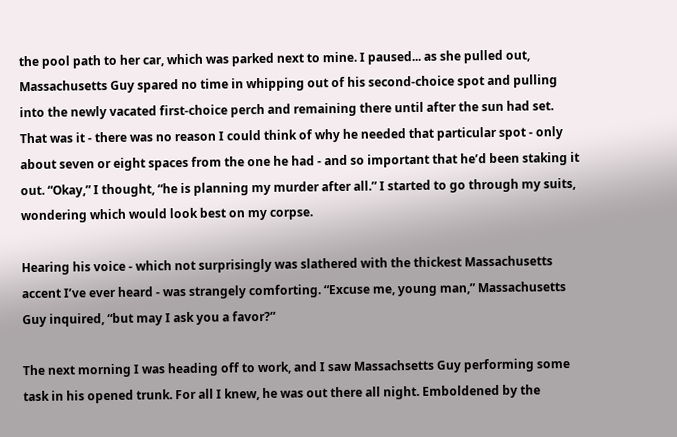the pool path to her car, which was parked next to mine. I paused... as she pulled out, Massachusetts Guy spared no time in whipping out of his second-choice spot and pulling into the newly vacated first-choice perch and remaining there until after the sun had set. That was it - there was no reason I could think of why he needed that particular spot - only about seven or eight spaces from the one he had - and so important that he’d been staking it out. “Okay,” I thought, “he is planning my murder after all.” I started to go through my suits, wondering which would look best on my corpse.

Hearing his voice - which not surprisingly was slathered with the thickest Massachusetts accent I’ve ever heard - was strangely comforting. “Excuse me, young man,” Massachusetts Guy inquired, “but may I ask you a favor?”

The next morning I was heading off to work, and I saw Massachsetts Guy performing some task in his opened trunk. For all I knew, he was out there all night. Emboldened by the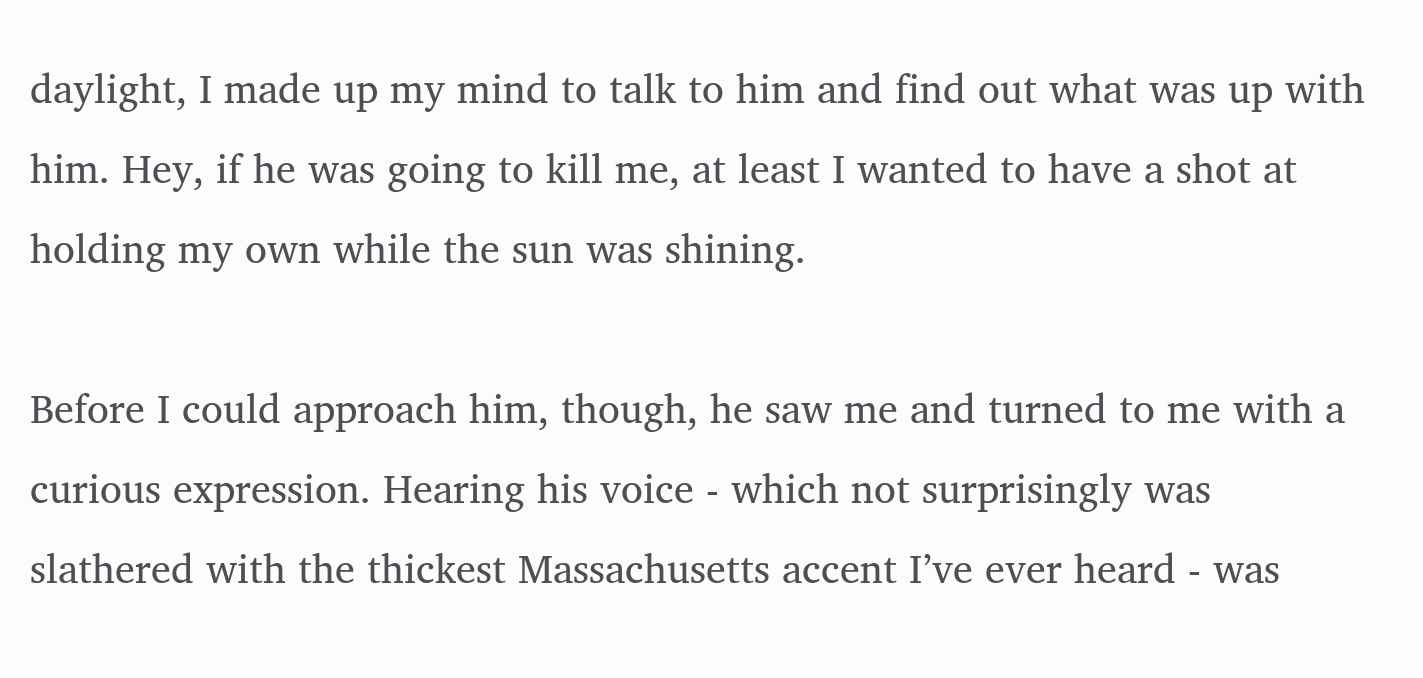daylight, I made up my mind to talk to him and find out what was up with him. Hey, if he was going to kill me, at least I wanted to have a shot at holding my own while the sun was shining.

Before I could approach him, though, he saw me and turned to me with a curious expression. Hearing his voice - which not surprisingly was slathered with the thickest Massachusetts accent I’ve ever heard - was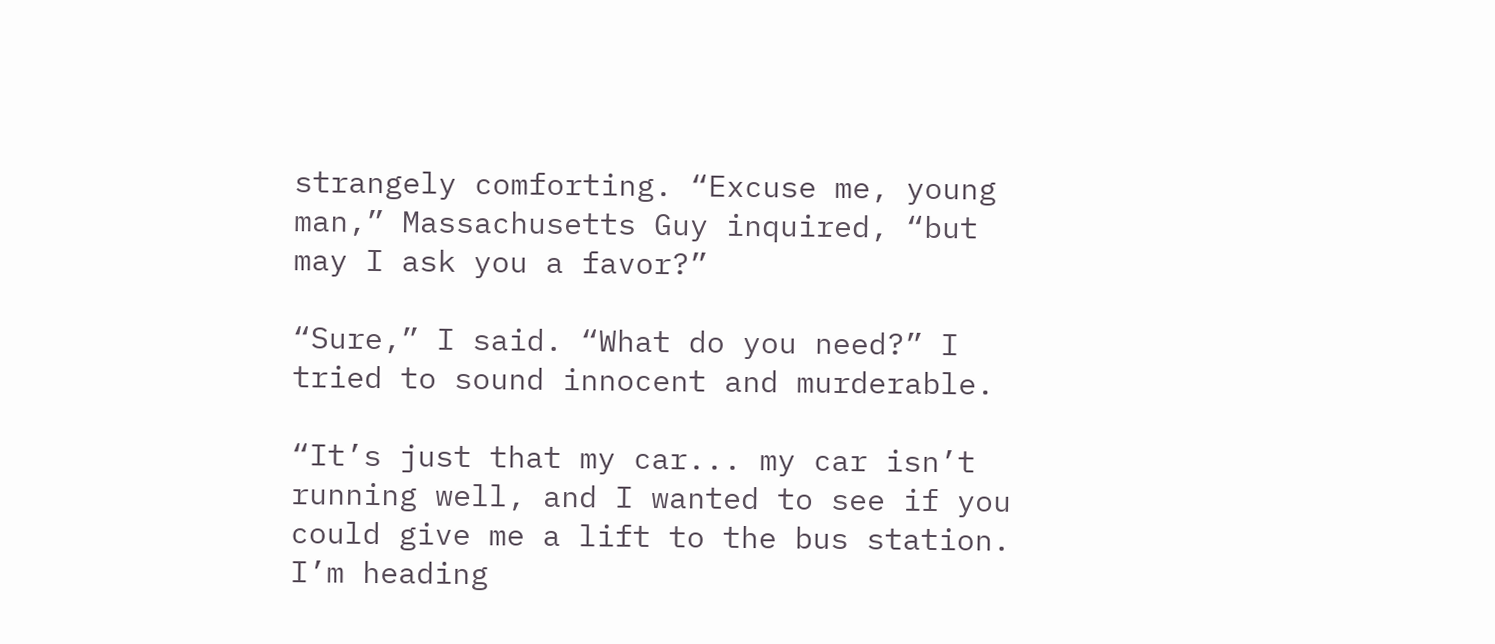strangely comforting. “Excuse me, young man,” Massachusetts Guy inquired, “but may I ask you a favor?”

“Sure,” I said. “What do you need?” I tried to sound innocent and murderable.

“It’s just that my car... my car isn’t running well, and I wanted to see if you could give me a lift to the bus station. I’m heading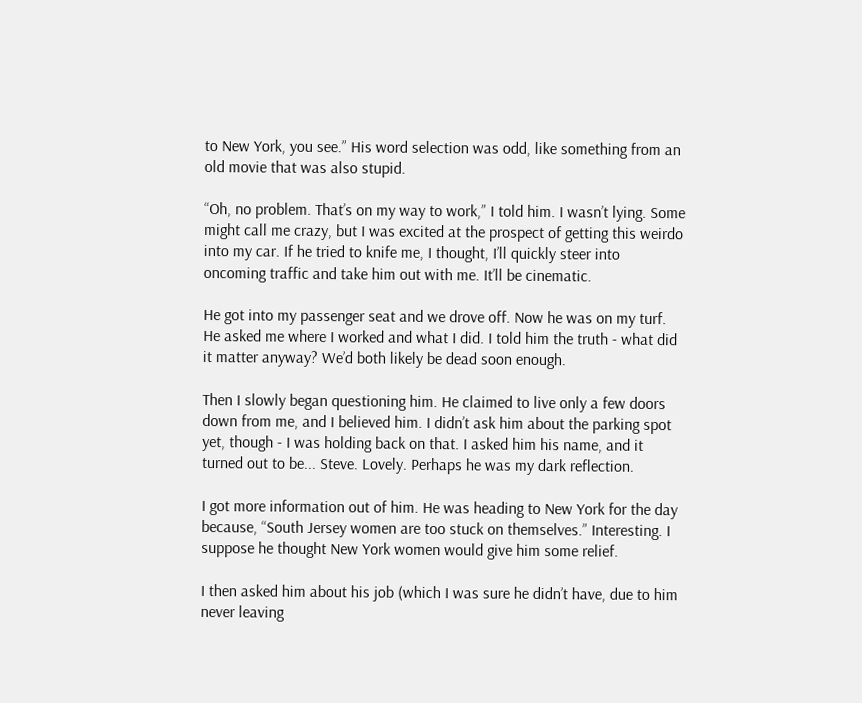to New York, you see.” His word selection was odd, like something from an old movie that was also stupid.

“Oh, no problem. That’s on my way to work,” I told him. I wasn’t lying. Some might call me crazy, but I was excited at the prospect of getting this weirdo into my car. If he tried to knife me, I thought, I’ll quickly steer into oncoming traffic and take him out with me. It’ll be cinematic.

He got into my passenger seat and we drove off. Now he was on my turf. He asked me where I worked and what I did. I told him the truth - what did it matter anyway? We’d both likely be dead soon enough.

Then I slowly began questioning him. He claimed to live only a few doors down from me, and I believed him. I didn’t ask him about the parking spot yet, though - I was holding back on that. I asked him his name, and it turned out to be... Steve. Lovely. Perhaps he was my dark reflection.

I got more information out of him. He was heading to New York for the day because, “South Jersey women are too stuck on themselves.” Interesting. I suppose he thought New York women would give him some relief.

I then asked him about his job (which I was sure he didn’t have, due to him never leaving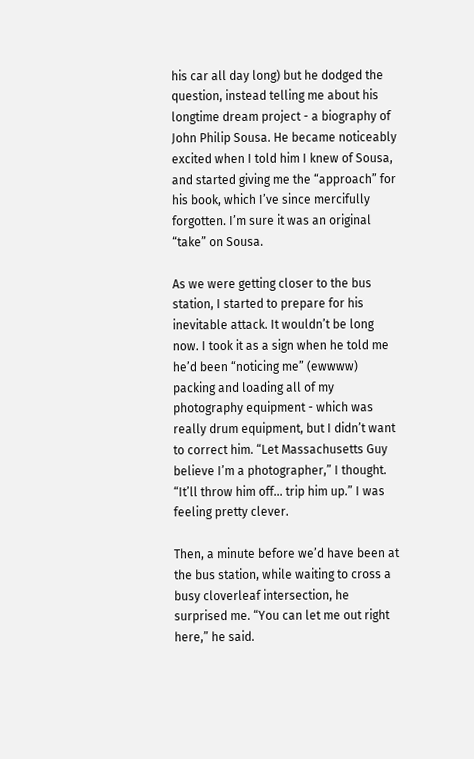his car all day long) but he dodged the question, instead telling me about his longtime dream project - a biography of John Philip Sousa. He became noticeably excited when I told him I knew of Sousa, and started giving me the “approach” for his book, which I’ve since mercifully forgotten. I’m sure it was an original “take” on Sousa.

As we were getting closer to the bus station, I started to prepare for his inevitable attack. It wouldn’t be long now. I took it as a sign when he told me he’d been “noticing me” (ewwww) packing and loading all of my photography equipment - which was really drum equipment, but I didn’t want to correct him. “Let Massachusetts Guy believe I’m a photographer,” I thought. “It’ll throw him off... trip him up.” I was feeling pretty clever.

Then, a minute before we’d have been at the bus station, while waiting to cross a busy cloverleaf intersection, he surprised me. “You can let me out right here,” he said.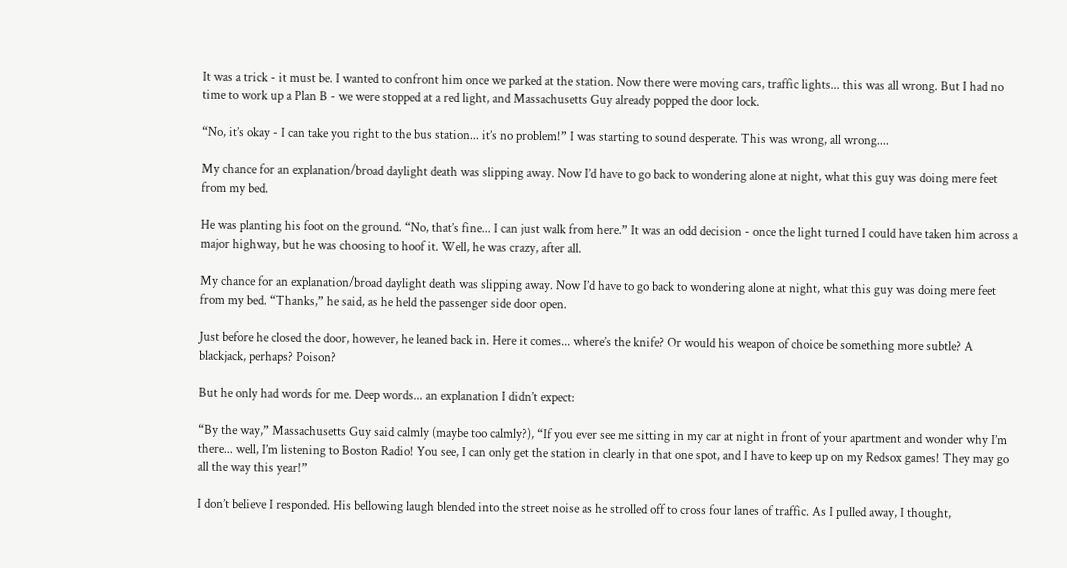It was a trick - it must be. I wanted to confront him once we parked at the station. Now there were moving cars, traffic lights... this was all wrong. But I had no time to work up a Plan B - we were stopped at a red light, and Massachusetts Guy already popped the door lock.

“No, it’s okay - I can take you right to the bus station... it’s no problem!” I was starting to sound desperate. This was wrong, all wrong....

My chance for an explanation/broad daylight death was slipping away. Now I’d have to go back to wondering alone at night, what this guy was doing mere feet from my bed.

He was planting his foot on the ground. “No, that’s fine... I can just walk from here.” It was an odd decision - once the light turned I could have taken him across a major highway, but he was choosing to hoof it. Well, he was crazy, after all.

My chance for an explanation/broad daylight death was slipping away. Now I’d have to go back to wondering alone at night, what this guy was doing mere feet from my bed. “Thanks,” he said, as he held the passenger side door open.

Just before he closed the door, however, he leaned back in. Here it comes... where’s the knife? Or would his weapon of choice be something more subtle? A blackjack, perhaps? Poison?

But he only had words for me. Deep words... an explanation I didn’t expect:

“By the way,” Massachusetts Guy said calmly (maybe too calmly?), “If you ever see me sitting in my car at night in front of your apartment and wonder why I’m there... well, I’m listening to Boston Radio! You see, I can only get the station in clearly in that one spot, and I have to keep up on my Redsox games! They may go all the way this year!”

I don’t believe I responded. His bellowing laugh blended into the street noise as he strolled off to cross four lanes of traffic. As I pulled away, I thought,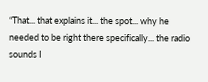“That... that explains it... the spot... why he needed to be right there specifically... the radio sounds I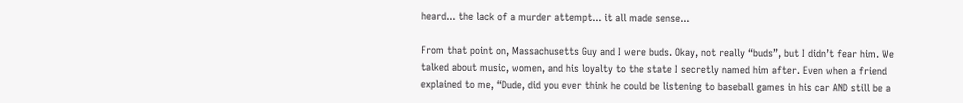heard... the lack of a murder attempt... it all made sense...

From that point on, Massachusetts Guy and I were buds. Okay, not really “buds”, but I didn’t fear him. We talked about music, women, and his loyalty to the state I secretly named him after. Even when a friend explained to me, “Dude, did you ever think he could be listening to baseball games in his car AND still be a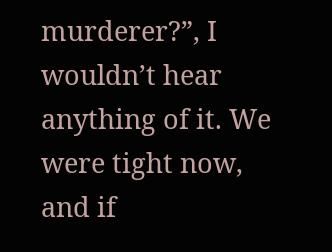murderer?”, I wouldn’t hear anything of it. We were tight now, and if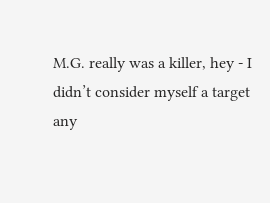M.G. really was a killer, hey - I didn’t consider myself a target any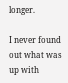longer.

I never found out what was up with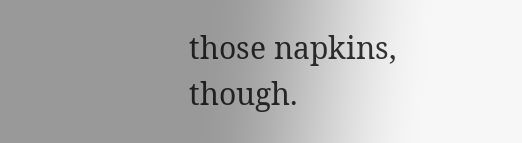those napkins, though.